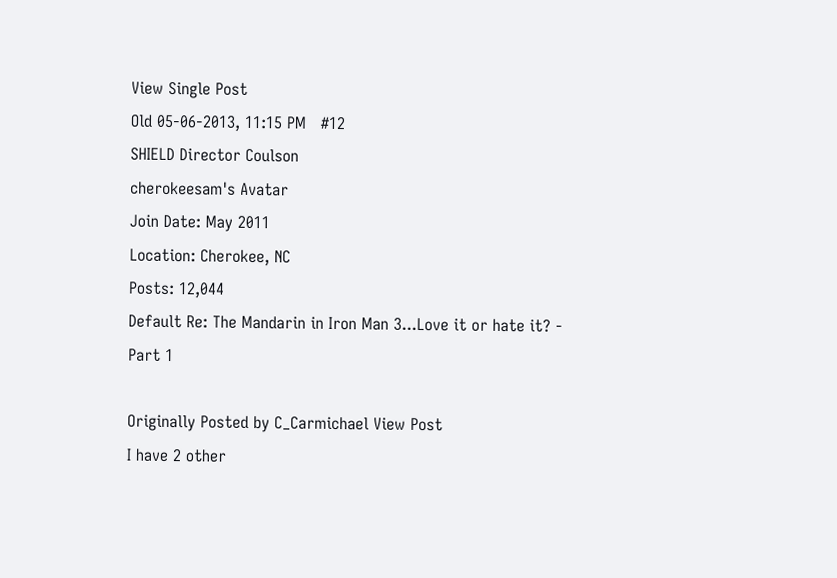View Single Post
Old 05-06-2013, 11:15 PM   #12
SHIELD Director Coulson
cherokeesam's Avatar
Join Date: May 2011
Location: Cherokee, NC
Posts: 12,044
Default Re: The Mandarin in Iron Man 3...Love it or hate it? - Part 1

Originally Posted by C_Carmichael View Post
I have 2 other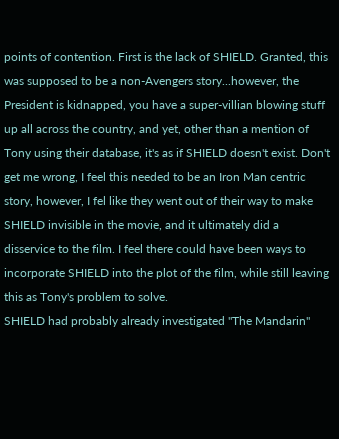points of contention. First is the lack of SHIELD. Granted, this was supposed to be a non-Avengers story...however, the President is kidnapped, you have a super-villian blowing stuff up all across the country, and yet, other than a mention of Tony using their database, it's as if SHIELD doesn't exist. Don't get me wrong, I feel this needed to be an Iron Man centric story, however, I fel like they went out of their way to make SHIELD invisible in the movie, and it ultimately did a disservice to the film. I feel there could have been ways to incorporate SHIELD into the plot of the film, while still leaving this as Tony's problem to solve.
SHIELD had probably already investigated "The Mandarin"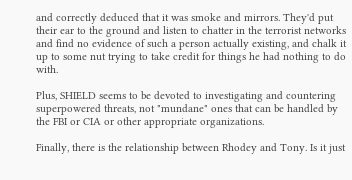and correctly deduced that it was smoke and mirrors. They'd put their ear to the ground and listen to chatter in the terrorist networks and find no evidence of such a person actually existing, and chalk it up to some nut trying to take credit for things he had nothing to do with.

Plus, SHIELD seems to be devoted to investigating and countering superpowered threats, not "mundane" ones that can be handled by the FBI or CIA or other appropriate organizations.

Finally, there is the relationship between Rhodey and Tony. Is it just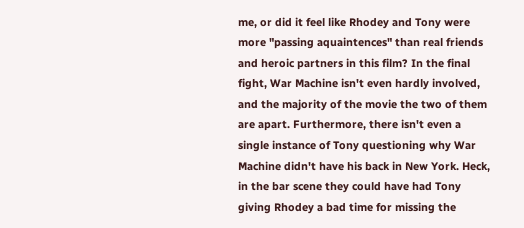me, or did it feel like Rhodey and Tony were more "passing aquaintences" than real friends and heroic partners in this film? In the final fight, War Machine isn't even hardly involved, and the majority of the movie the two of them are apart. Furthermore, there isn't even a single instance of Tony questioning why War Machine didn't have his back in New York. Heck, in the bar scene they could have had Tony giving Rhodey a bad time for missing the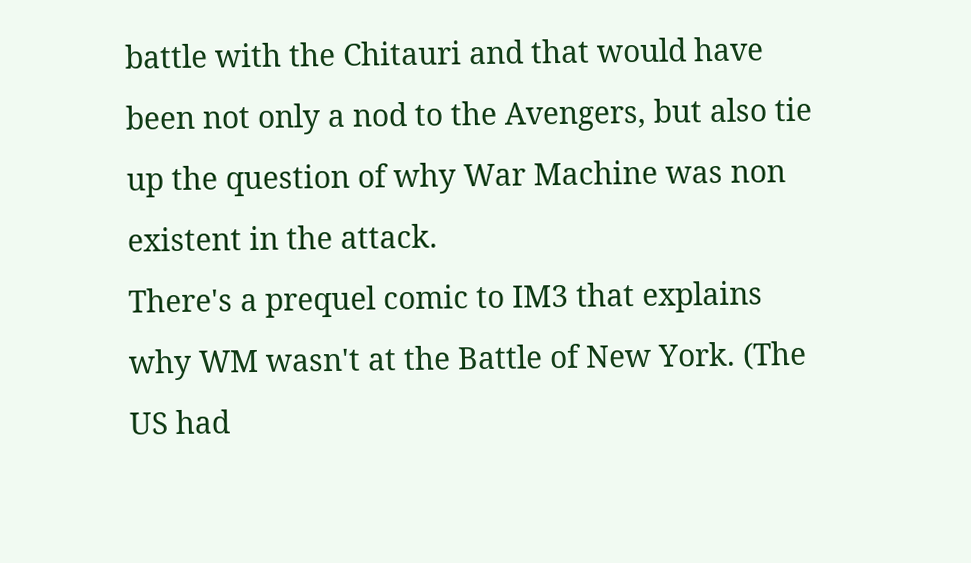battle with the Chitauri and that would have been not only a nod to the Avengers, but also tie up the question of why War Machine was non existent in the attack.
There's a prequel comic to IM3 that explains why WM wasn't at the Battle of New York. (The US had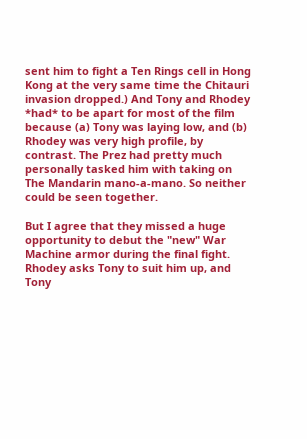sent him to fight a Ten Rings cell in Hong Kong at the very same time the Chitauri invasion dropped.) And Tony and Rhodey *had* to be apart for most of the film because (a) Tony was laying low, and (b) Rhodey was very high profile, by contrast. The Prez had pretty much personally tasked him with taking on The Mandarin mano-a-mano. So neither could be seen together.

But I agree that they missed a huge opportunity to debut the "new" War Machine armor during the final fight. Rhodey asks Tony to suit him up, and Tony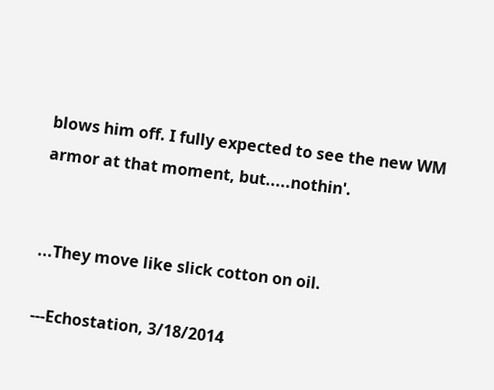blows him off. I fully expected to see the new WM armor at that moment, but.....nothin'.


...They move like slick cotton on oil.

---Echostation, 3/18/2014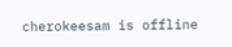cherokeesam is offline